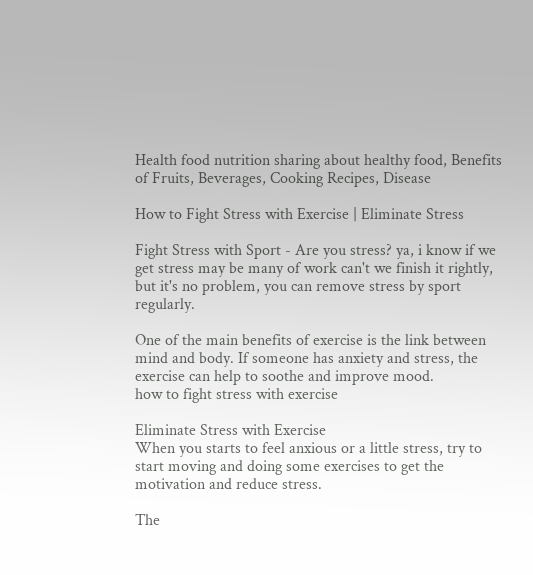Health food nutrition sharing about healthy food, Benefits of Fruits, Beverages, Cooking Recipes, Disease

How to Fight Stress with Exercise | Eliminate Stress

Fight Stress with Sport - Are you stress? ya, i know if we get stress may be many of work can't we finish it rightly, but it's no problem, you can remove stress by sport regularly.

One of the main benefits of exercise is the link between mind and body. If someone has anxiety and stress, the exercise can help to soothe and improve mood.
how to fight stress with exercise

Eliminate Stress with Exercise
When you starts to feel anxious or a little stress, try to start moving and doing some exercises to get the motivation and reduce stress.

The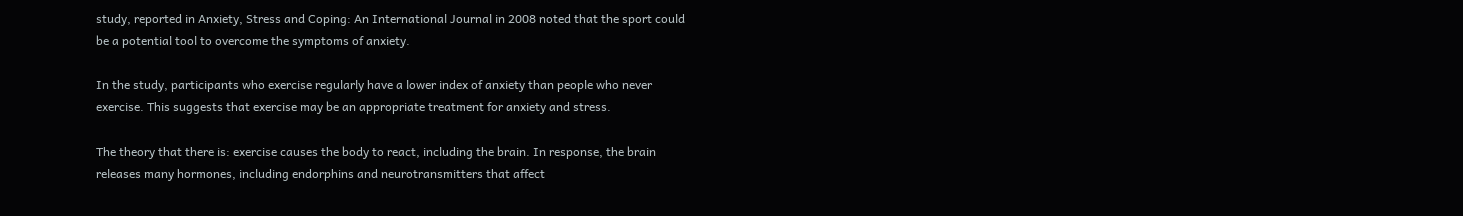study, reported in Anxiety, Stress and Coping: An International Journal in 2008 noted that the sport could be a potential tool to overcome the symptoms of anxiety.

In the study, participants who exercise regularly have a lower index of anxiety than people who never exercise. This suggests that exercise may be an appropriate treatment for anxiety and stress.

The theory that there is: exercise causes the body to react, including the brain. In response, the brain releases many hormones, including endorphins and neurotransmitters that affect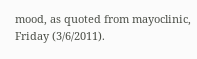mood, as quoted from mayoclinic, Friday (3/6/2011).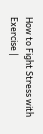How to Fight Stress with Exercise |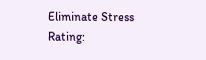Eliminate Stress Rating: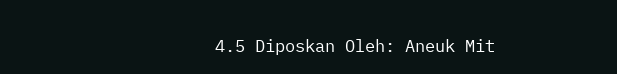4.5 Diposkan Oleh: Aneuk Mit